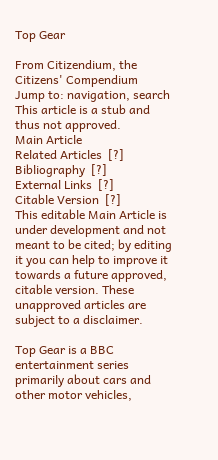Top Gear

From Citizendium, the Citizens' Compendium
Jump to: navigation, search
This article is a stub and thus not approved.
Main Article
Related Articles  [?]
Bibliography  [?]
External Links  [?]
Citable Version  [?]
This editable Main Article is under development and not meant to be cited; by editing it you can help to improve it towards a future approved, citable version. These unapproved articles are subject to a disclaimer.

Top Gear is a BBC entertainment series primarily about cars and other motor vehicles,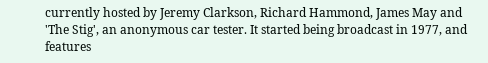currently hosted by Jeremy Clarkson, Richard Hammond, James May and 'The Stig', an anonymous car tester. It started being broadcast in 1977, and features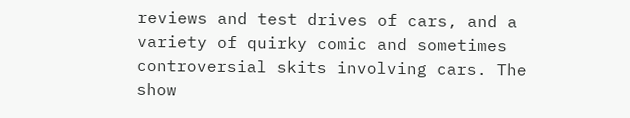reviews and test drives of cars, and a variety of quirky comic and sometimes controversial skits involving cars. The show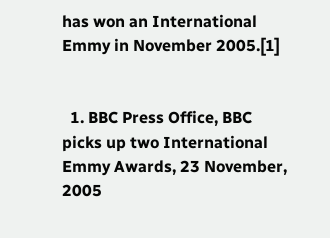has won an International Emmy in November 2005.[1]


  1. BBC Press Office, BBC picks up two International Emmy Awards, 23 November, 2005